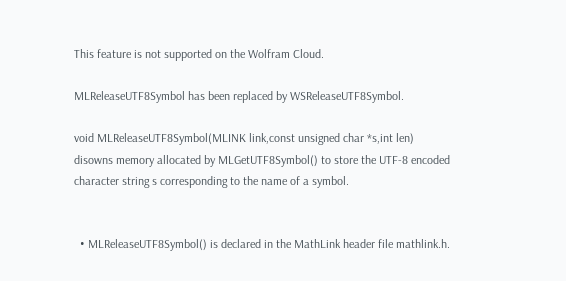This feature is not supported on the Wolfram Cloud.

MLReleaseUTF8Symbol has been replaced by WSReleaseUTF8Symbol.

void MLReleaseUTF8Symbol(MLINK link,const unsigned char *s,int len)
disowns memory allocated by MLGetUTF8Symbol() to store the UTF-8 encoded character string s corresponding to the name of a symbol.


  • MLReleaseUTF8Symbol() is declared in the MathLink header file mathlink.h.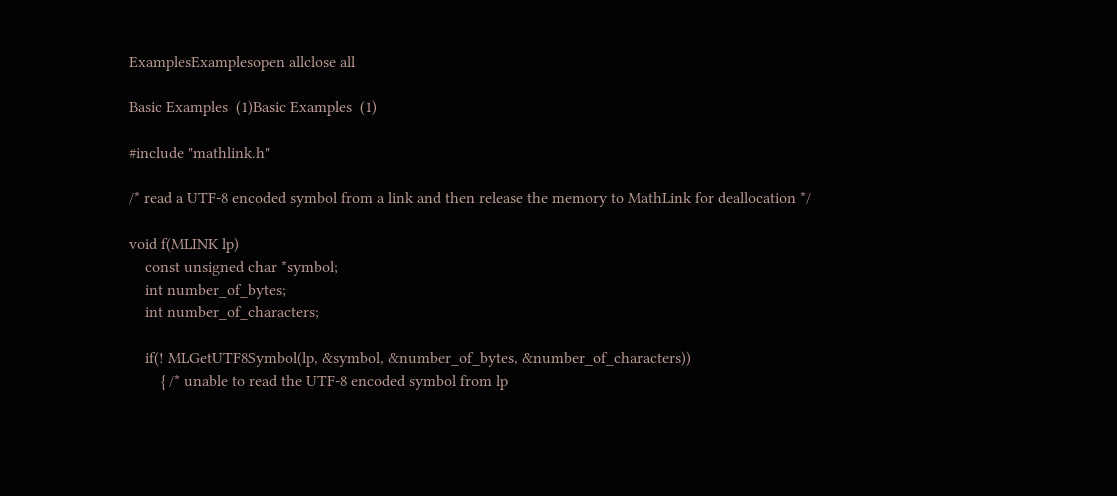ExamplesExamplesopen allclose all

Basic Examples  (1)Basic Examples  (1)

#include "mathlink.h"

/* read a UTF-8 encoded symbol from a link and then release the memory to MathLink for deallocation */

void f(MLINK lp)
    const unsigned char *symbol;
    int number_of_bytes;
    int number_of_characters;

    if(! MLGetUTF8Symbol(lp, &symbol, &number_of_bytes, &number_of_characters))
        { /* unable to read the UTF-8 encoded symbol from lp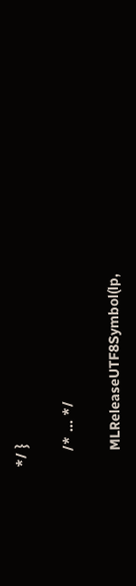*/ }

    /* ... */

    MLReleaseUTF8Symbol(lp,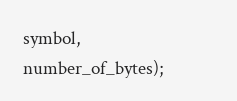symbol, number_of_bytes);